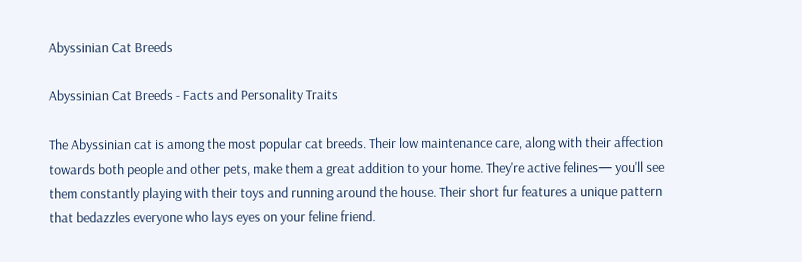Abyssinian Cat Breeds

Abyssinian Cat Breeds - Facts and Personality Traits

The Abyssinian cat is among the most popular cat breeds. Their low maintenance care, along with their affection towards both people and other pets, make them a great addition to your home. They're active felines— you'll see them constantly playing with their toys and running around the house. Their short fur features a unique pattern that bedazzles everyone who lays eyes on your feline friend.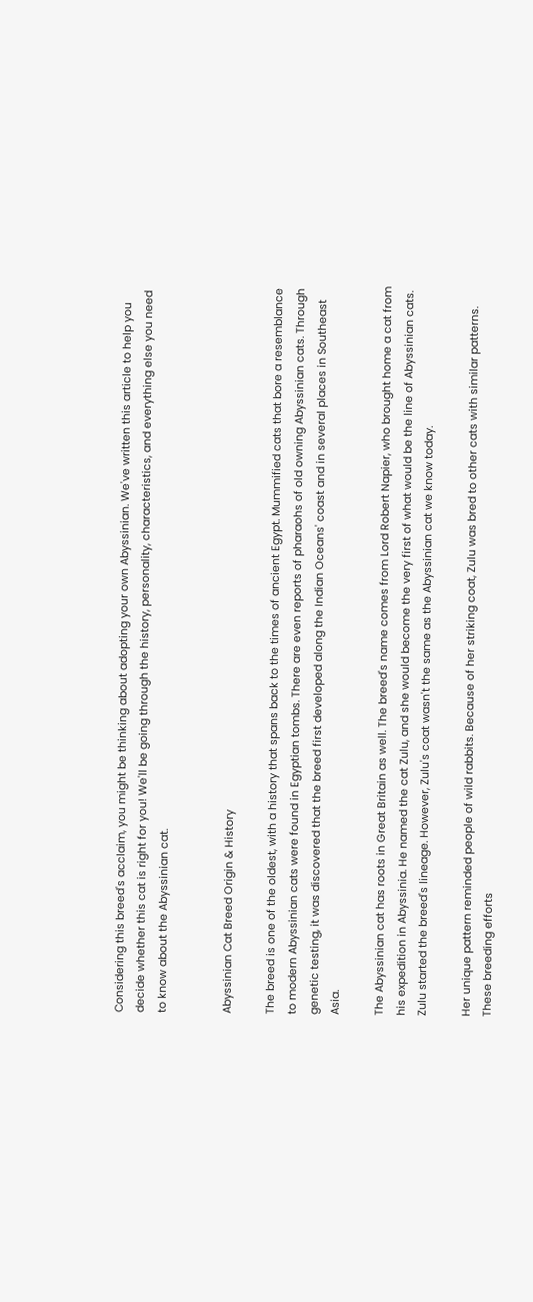Considering this breed's acclaim, you might be thinking about adopting your own Abyssinian. We've written this article to help you decide whether this cat is right for you! We'll be going through the history, personality, characteristics, and everything else you need to know about the Abyssinian cat.


Abyssinian Cat Breed Origin & History

The breed is one of the oldest, with a history that spans back to the times of ancient Egypt. Mummified cats that bore a resemblance to modern Abyssinian cats were found in Egyptian tombs. There are even reports of pharaohs of old owning Abyssinian cats. Through genetic testing, it was discovered that the breed first developed along the Indian Oceans' coast and in several places in Southeast Asia.

The Abyssinian cat has roots in Great Britain as well. The breed's name comes from Lord Robert Napier, who brought home a cat from his expedition in Abyssinia. He named the cat Zulu, and she would become the very first of what would be the line of Abyssinian cats. Zulu started the breed's lineage. However, Zulu's coat wasn't the same as the Abyssinian cat we know today.

Her unique pattern reminded people of wild rabbits. Because of her striking coat, Zulu was bred to other cats with similar patterns. These breeding efforts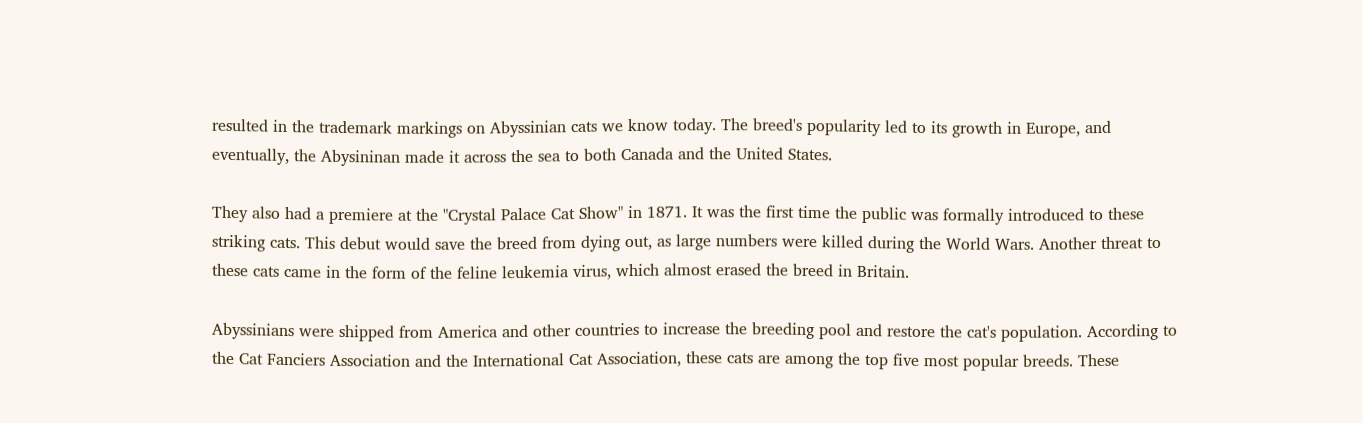resulted in the trademark markings on Abyssinian cats we know today. The breed's popularity led to its growth in Europe, and eventually, the Abysininan made it across the sea to both Canada and the United States.

They also had a premiere at the "Crystal Palace Cat Show" in 1871. It was the first time the public was formally introduced to these striking cats. This debut would save the breed from dying out, as large numbers were killed during the World Wars. Another threat to these cats came in the form of the feline leukemia virus, which almost erased the breed in Britain.

Abyssinians were shipped from America and other countries to increase the breeding pool and restore the cat's population. According to the Cat Fanciers Association and the International Cat Association, these cats are among the top five most popular breeds. These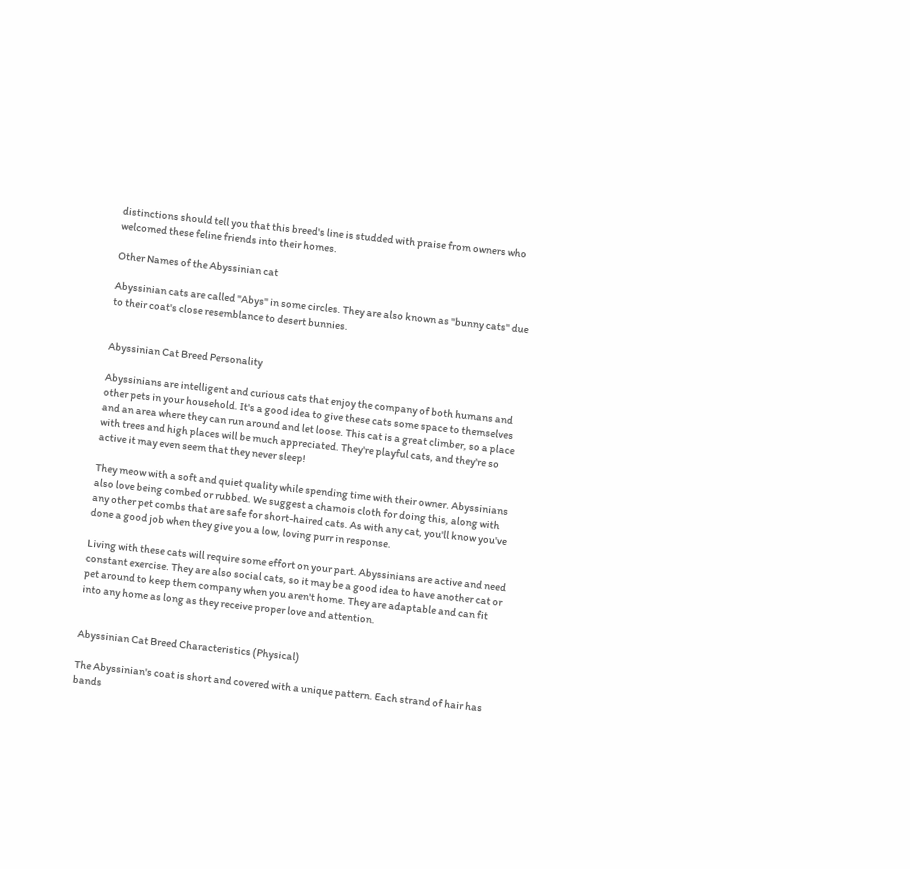distinctions should tell you that this breed's line is studded with praise from owners who welcomed these feline friends into their homes.

Other Names of the Abyssinian cat

Abyssinian cats are called "Abys" in some circles. They are also known as "bunny cats" due to their coat's close resemblance to desert bunnies.


Abyssinian Cat Breed Personality

Abyssinians are intelligent and curious cats that enjoy the company of both humans and other pets in your household. It's a good idea to give these cats some space to themselves and an area where they can run around and let loose. This cat is a great climber, so a place with trees and high places will be much appreciated. They're playful cats, and they're so active it may even seem that they never sleep!

They meow with a soft and quiet quality while spending time with their owner. Abyssinians also love being combed or rubbed. We suggest a chamois cloth for doing this, along with any other pet combs that are safe for short-haired cats. As with any cat, you'll know you've done a good job when they give you a low, loving purr in response.

Living with these cats will require some effort on your part. Abyssinians are active and need constant exercise. They are also social cats, so it may be a good idea to have another cat or pet around to keep them company when you aren't home. They are adaptable and can fit into any home as long as they receive proper love and attention.


Abyssinian Cat Breed Characteristics (Physical)

The Abyssinian's coat is short and covered with a unique pattern. Each strand of hair has bands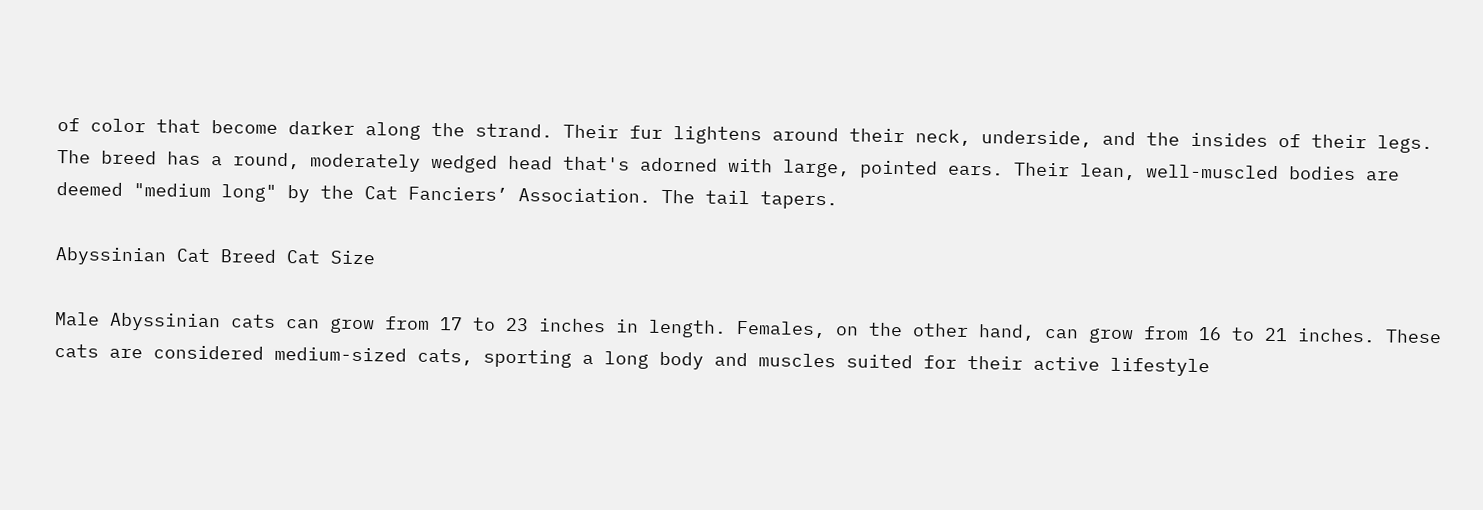of color that become darker along the strand. Their fur lightens around their neck, underside, and the insides of their legs. The breed has a round, moderately wedged head that's adorned with large, pointed ears. Their lean, well-muscled bodies are deemed "medium long" by the Cat Fanciers’ Association. The tail tapers.

Abyssinian Cat Breed Cat Size

Male Abyssinian cats can grow from 17 to 23 inches in length. Females, on the other hand, can grow from 16 to 21 inches. These cats are considered medium-sized cats, sporting a long body and muscles suited for their active lifestyle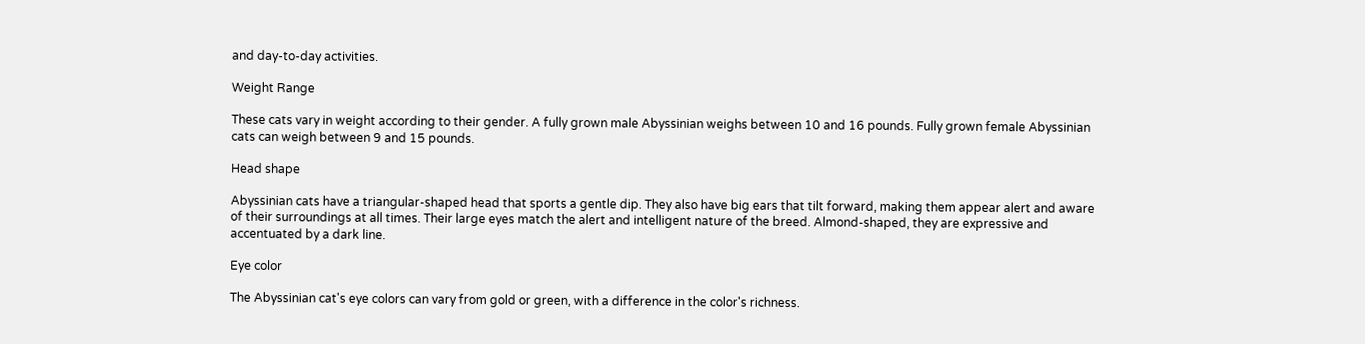and day-to-day activities.

Weight Range

These cats vary in weight according to their gender. A fully grown male Abyssinian weighs between 10 and 16 pounds. Fully grown female Abyssinian cats can weigh between 9 and 15 pounds.

Head shape

Abyssinian cats have a triangular-shaped head that sports a gentle dip. They also have big ears that tilt forward, making them appear alert and aware of their surroundings at all times. Their large eyes match the alert and intelligent nature of the breed. Almond-shaped, they are expressive and accentuated by a dark line.

Eye color

The Abyssinian cat's eye colors can vary from gold or green, with a difference in the color's richness.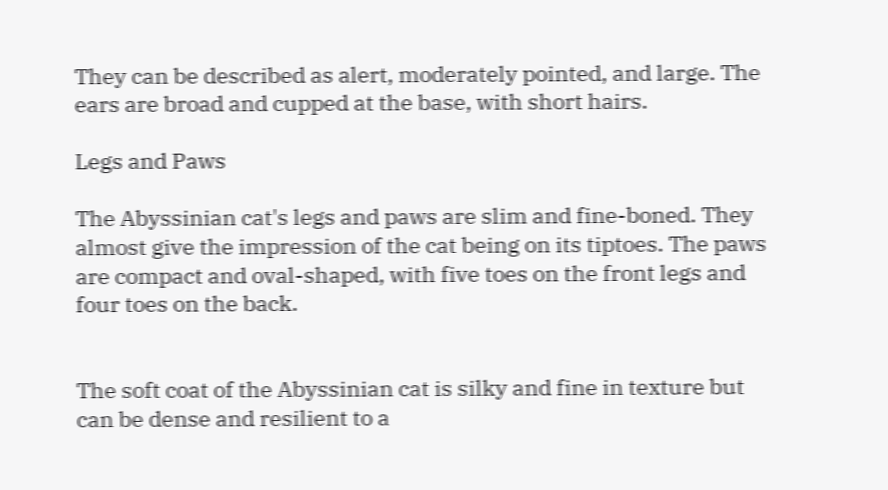They can be described as alert, moderately pointed, and large. The ears are broad and cupped at the base, with short hairs.

Legs and Paws

The Abyssinian cat's legs and paws are slim and fine-boned. They almost give the impression of the cat being on its tiptoes. The paws are compact and oval-shaped, with five toes on the front legs and four toes on the back.


The soft coat of the Abyssinian cat is silky and fine in texture but can be dense and resilient to a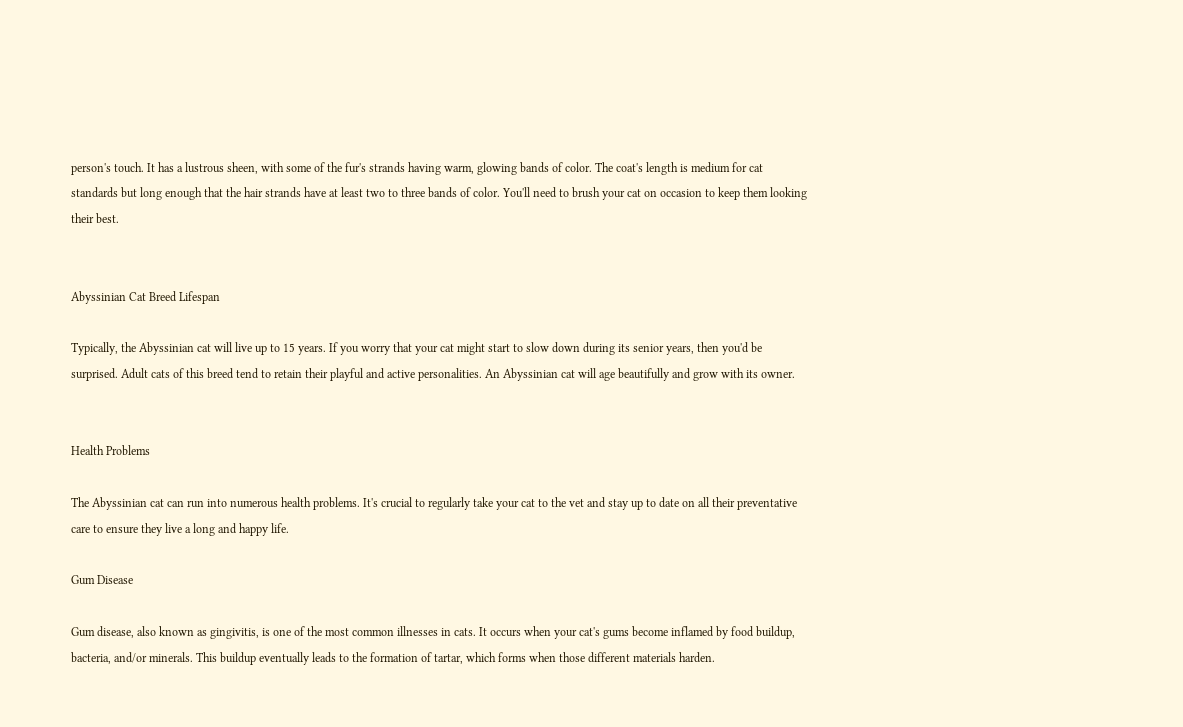person's touch. It has a lustrous sheen, with some of the fur's strands having warm, glowing bands of color. The coat's length is medium for cat standards but long enough that the hair strands have at least two to three bands of color. You'll need to brush your cat on occasion to keep them looking their best.


Abyssinian Cat Breed Lifespan

Typically, the Abyssinian cat will live up to 15 years. If you worry that your cat might start to slow down during its senior years, then you'd be surprised. Adult cats of this breed tend to retain their playful and active personalities. An Abyssinian cat will age beautifully and grow with its owner.


Health Problems

The Abyssinian cat can run into numerous health problems. It's crucial to regularly take your cat to the vet and stay up to date on all their preventative care to ensure they live a long and happy life.

Gum Disease

Gum disease, also known as gingivitis, is one of the most common illnesses in cats. It occurs when your cat's gums become inflamed by food buildup, bacteria, and/or minerals. This buildup eventually leads to the formation of tartar, which forms when those different materials harden.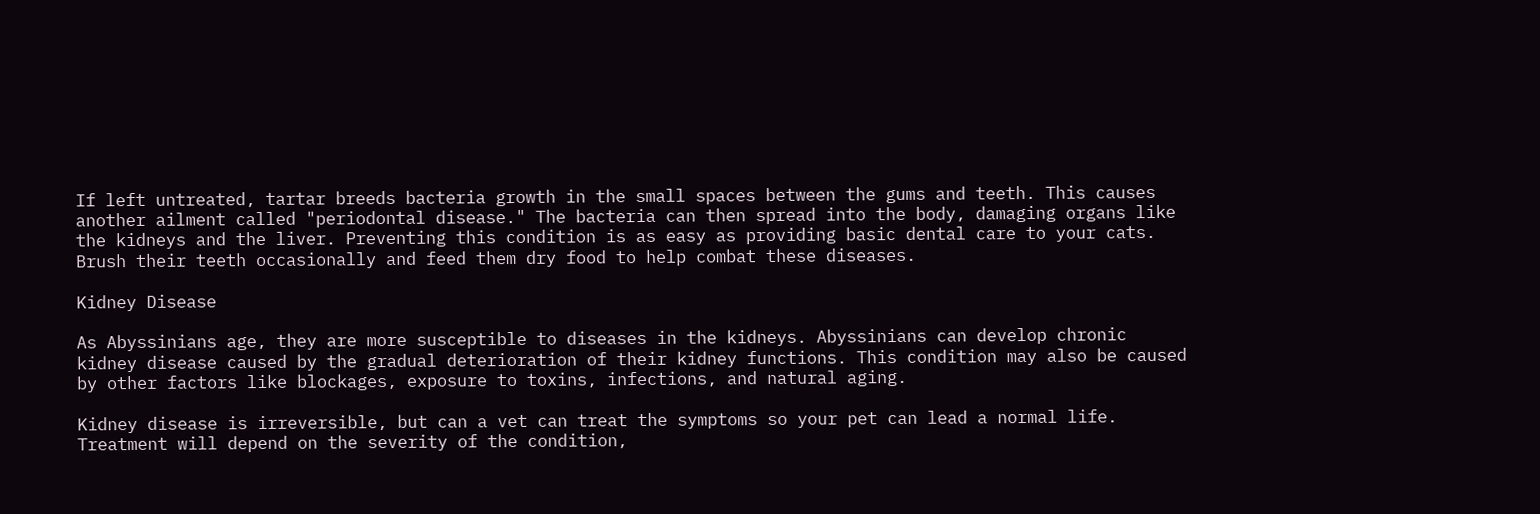If left untreated, tartar breeds bacteria growth in the small spaces between the gums and teeth. This causes another ailment called "periodontal disease." The bacteria can then spread into the body, damaging organs like the kidneys and the liver. Preventing this condition is as easy as providing basic dental care to your cats. Brush their teeth occasionally and feed them dry food to help combat these diseases.

Kidney Disease

As Abyssinians age, they are more susceptible to diseases in the kidneys. Abyssinians can develop chronic kidney disease caused by the gradual deterioration of their kidney functions. This condition may also be caused by other factors like blockages, exposure to toxins, infections, and natural aging.

Kidney disease is irreversible, but can a vet can treat the symptoms so your pet can lead a normal life. Treatment will depend on the severity of the condition,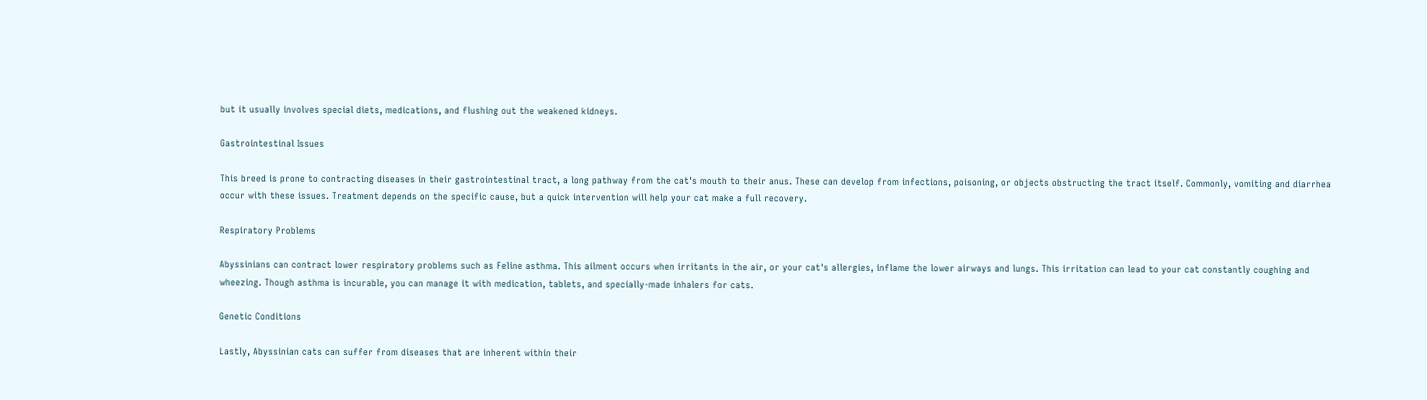but it usually involves special diets, medications, and flushing out the weakened kidneys.

Gastrointestinal Issues

This breed is prone to contracting diseases in their gastrointestinal tract, a long pathway from the cat's mouth to their anus. These can develop from infections, poisoning, or objects obstructing the tract itself. Commonly, vomiting and diarrhea occur with these issues. Treatment depends on the specific cause, but a quick intervention will help your cat make a full recovery.

Respiratory Problems

Abyssinians can contract lower respiratory problems such as Feline asthma. This ailment occurs when irritants in the air, or your cat's allergies, inflame the lower airways and lungs. This irritation can lead to your cat constantly coughing and wheezing. Though asthma is incurable, you can manage it with medication, tablets, and specially-made inhalers for cats.

Genetic Conditions

Lastly, Abyssinian cats can suffer from diseases that are inherent within their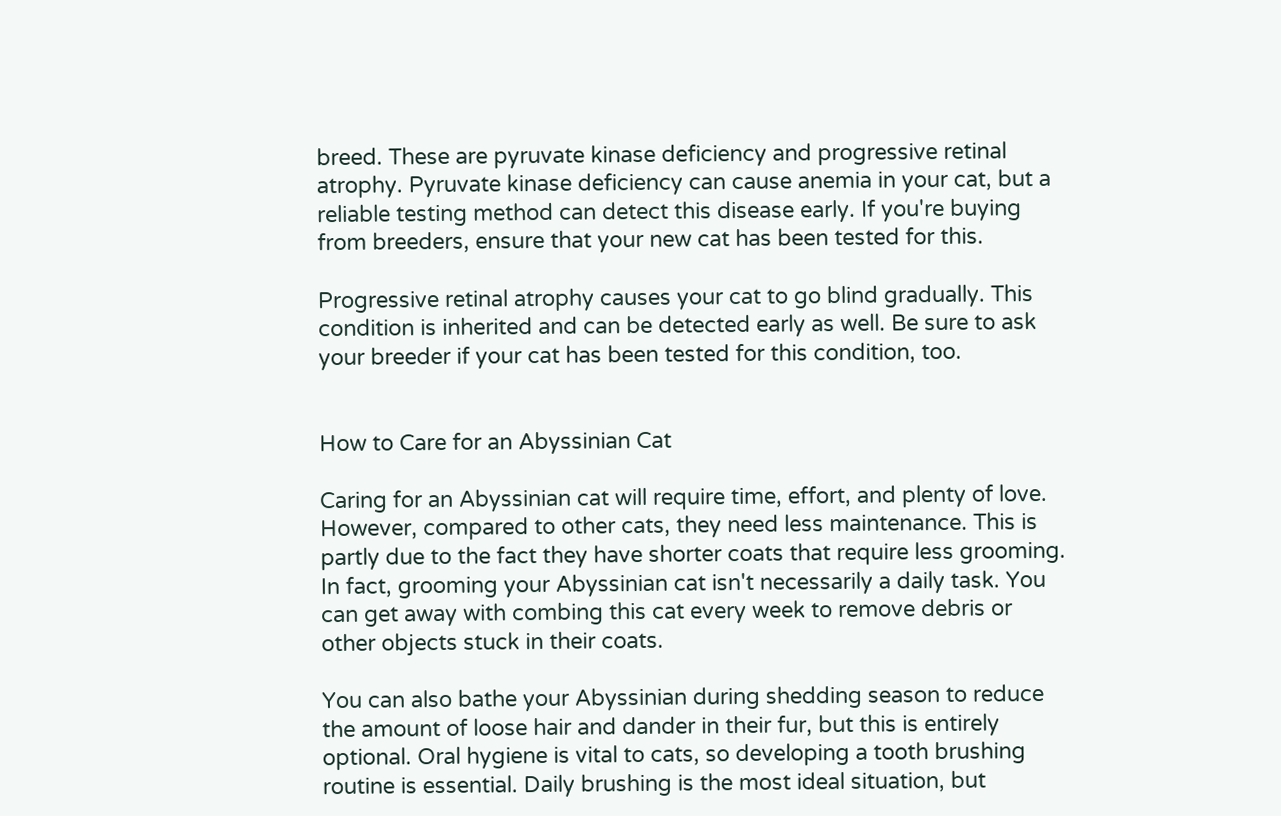breed. These are pyruvate kinase deficiency and progressive retinal atrophy. Pyruvate kinase deficiency can cause anemia in your cat, but a reliable testing method can detect this disease early. If you're buying from breeders, ensure that your new cat has been tested for this.

Progressive retinal atrophy causes your cat to go blind gradually. This condition is inherited and can be detected early as well. Be sure to ask your breeder if your cat has been tested for this condition, too.


How to Care for an Abyssinian Cat

Caring for an Abyssinian cat will require time, effort, and plenty of love. However, compared to other cats, they need less maintenance. This is partly due to the fact they have shorter coats that require less grooming. In fact, grooming your Abyssinian cat isn't necessarily a daily task. You can get away with combing this cat every week to remove debris or other objects stuck in their coats.

You can also bathe your Abyssinian during shedding season to reduce the amount of loose hair and dander in their fur, but this is entirely optional. Oral hygiene is vital to cats, so developing a tooth brushing routine is essential. Daily brushing is the most ideal situation, but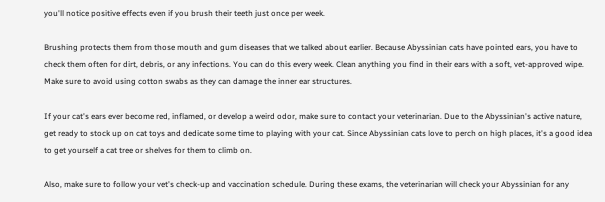you'll notice positive effects even if you brush their teeth just once per week.

Brushing protects them from those mouth and gum diseases that we talked about earlier. Because Abyssinian cats have pointed ears, you have to check them often for dirt, debris, or any infections. You can do this every week. Clean anything you find in their ears with a soft, vet-approved wipe. Make sure to avoid using cotton swabs as they can damage the inner ear structures.

If your cat's ears ever become red, inflamed, or develop a weird odor, make sure to contact your veterinarian. Due to the Abyssinian's active nature, get ready to stock up on cat toys and dedicate some time to playing with your cat. Since Abyssinian cats love to perch on high places, it's a good idea to get yourself a cat tree or shelves for them to climb on.

Also, make sure to follow your vet's check-up and vaccination schedule. During these exams, the veterinarian will check your Abyssinian for any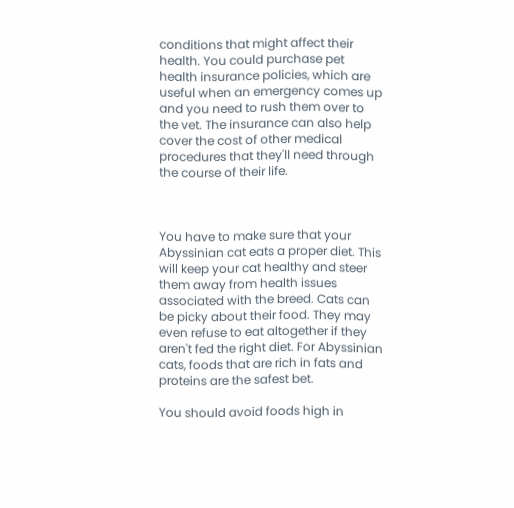conditions that might affect their health. You could purchase pet health insurance policies, which are useful when an emergency comes up and you need to rush them over to the vet. The insurance can also help cover the cost of other medical procedures that they'll need through the course of their life.



You have to make sure that your Abyssinian cat eats a proper diet. This will keep your cat healthy and steer them away from health issues associated with the breed. Cats can be picky about their food. They may even refuse to eat altogether if they aren't fed the right diet. For Abyssinian cats, foods that are rich in fats and proteins are the safest bet.

You should avoid foods high in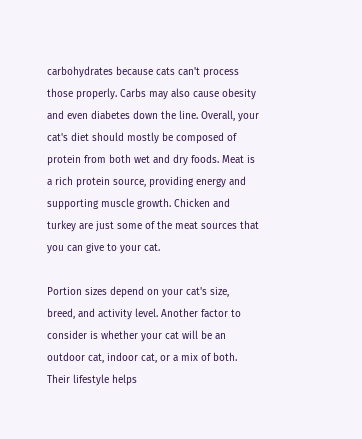carbohydrates because cats can't process those properly. Carbs may also cause obesity and even diabetes down the line. Overall, your cat's diet should mostly be composed of protein from both wet and dry foods. Meat is a rich protein source, providing energy and supporting muscle growth. Chicken and turkey are just some of the meat sources that you can give to your cat.

Portion sizes depend on your cat's size, breed, and activity level. Another factor to consider is whether your cat will be an outdoor cat, indoor cat, or a mix of both. Their lifestyle helps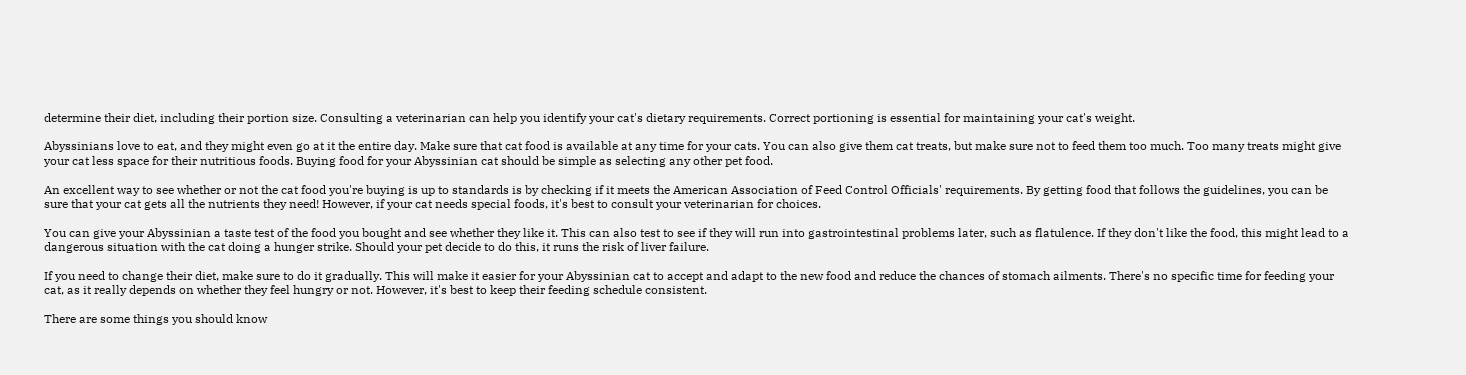determine their diet, including their portion size. Consulting a veterinarian can help you identify your cat's dietary requirements. Correct portioning is essential for maintaining your cat's weight.

Abyssinians love to eat, and they might even go at it the entire day. Make sure that cat food is available at any time for your cats. You can also give them cat treats, but make sure not to feed them too much. Too many treats might give your cat less space for their nutritious foods. Buying food for your Abyssinian cat should be simple as selecting any other pet food.

An excellent way to see whether or not the cat food you're buying is up to standards is by checking if it meets the American Association of Feed Control Officials' requirements. By getting food that follows the guidelines, you can be sure that your cat gets all the nutrients they need! However, if your cat needs special foods, it's best to consult your veterinarian for choices.

You can give your Abyssinian a taste test of the food you bought and see whether they like it. This can also test to see if they will run into gastrointestinal problems later, such as flatulence. If they don't like the food, this might lead to a dangerous situation with the cat doing a hunger strike. Should your pet decide to do this, it runs the risk of liver failure.

If you need to change their diet, make sure to do it gradually. This will make it easier for your Abyssinian cat to accept and adapt to the new food and reduce the chances of stomach ailments. There's no specific time for feeding your cat, as it really depends on whether they feel hungry or not. However, it's best to keep their feeding schedule consistent.

There are some things you should know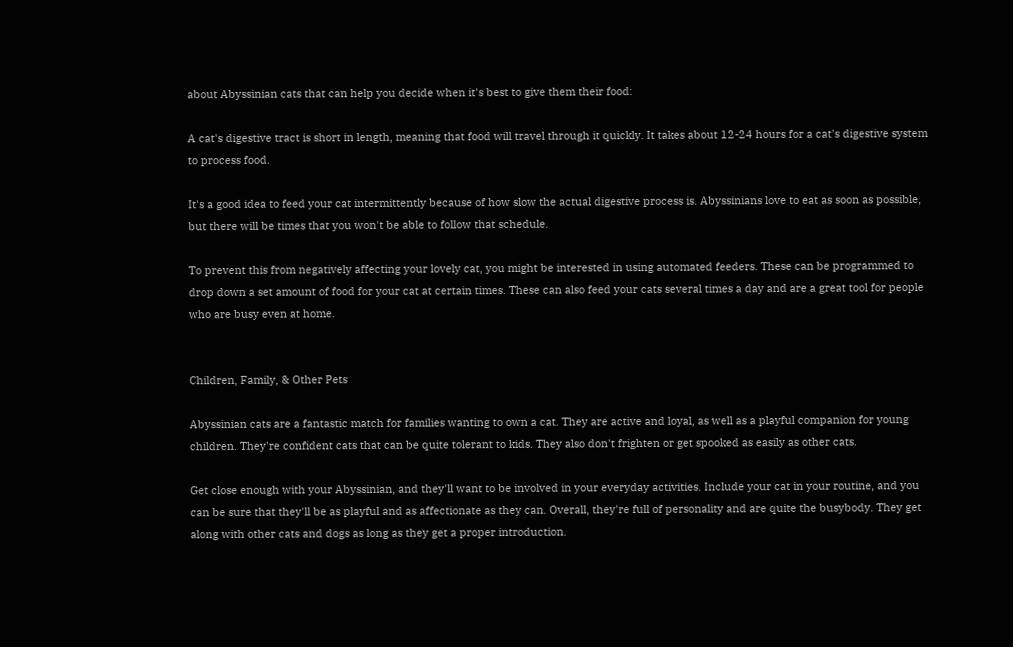about Abyssinian cats that can help you decide when it's best to give them their food:

A cat's digestive tract is short in length, meaning that food will travel through it quickly. It takes about 12-24 hours for a cat's digestive system to process food.

It's a good idea to feed your cat intermittently because of how slow the actual digestive process is. Abyssinians love to eat as soon as possible, but there will be times that you won't be able to follow that schedule.

To prevent this from negatively affecting your lovely cat, you might be interested in using automated feeders. These can be programmed to drop down a set amount of food for your cat at certain times. These can also feed your cats several times a day and are a great tool for people who are busy even at home.


Children, Family, & Other Pets

Abyssinian cats are a fantastic match for families wanting to own a cat. They are active and loyal, as well as a playful companion for young children. They're confident cats that can be quite tolerant to kids. They also don't frighten or get spooked as easily as other cats.

Get close enough with your Abyssinian, and they'll want to be involved in your everyday activities. Include your cat in your routine, and you can be sure that they'll be as playful and as affectionate as they can. Overall, they're full of personality and are quite the busybody. They get along with other cats and dogs as long as they get a proper introduction.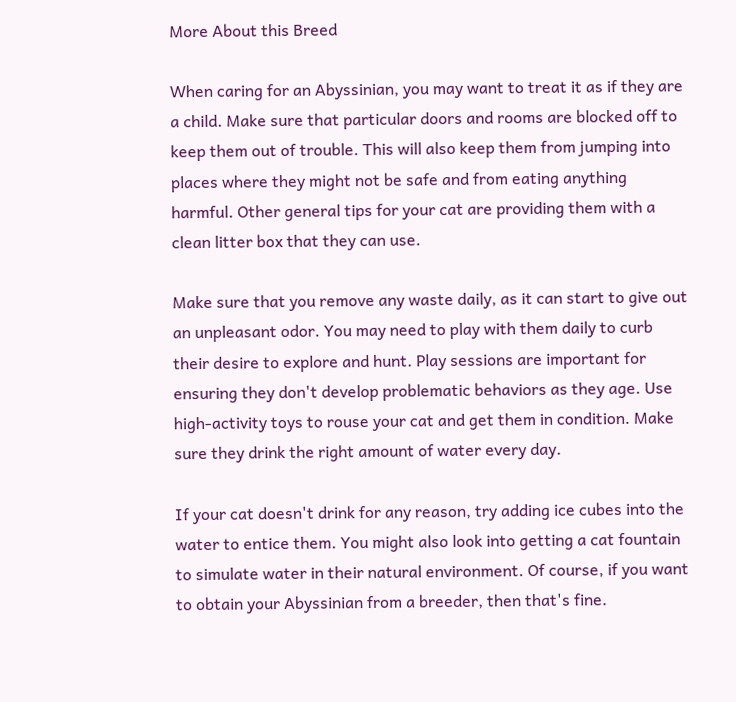More About this Breed

When caring for an Abyssinian, you may want to treat it as if they are a child. Make sure that particular doors and rooms are blocked off to keep them out of trouble. This will also keep them from jumping into places where they might not be safe and from eating anything harmful. Other general tips for your cat are providing them with a clean litter box that they can use.

Make sure that you remove any waste daily, as it can start to give out an unpleasant odor. You may need to play with them daily to curb their desire to explore and hunt. Play sessions are important for ensuring they don't develop problematic behaviors as they age. Use high-activity toys to rouse your cat and get them in condition. Make sure they drink the right amount of water every day.

If your cat doesn't drink for any reason, try adding ice cubes into the water to entice them. You might also look into getting a cat fountain to simulate water in their natural environment. Of course, if you want to obtain your Abyssinian from a breeder, then that's fine.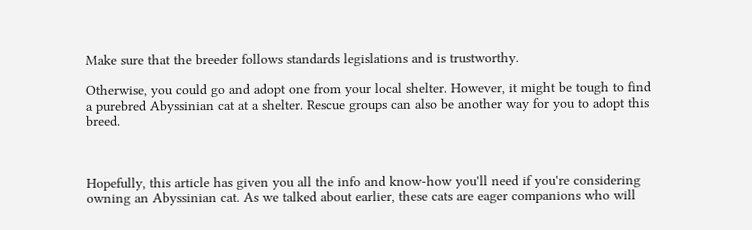Make sure that the breeder follows standards legislations and is trustworthy.

Otherwise, you could go and adopt one from your local shelter. However, it might be tough to find a purebred Abyssinian cat at a shelter. Rescue groups can also be another way for you to adopt this breed.



Hopefully, this article has given you all the info and know-how you'll need if you're considering owning an Abyssinian cat. As we talked about earlier, these cats are eager companions who will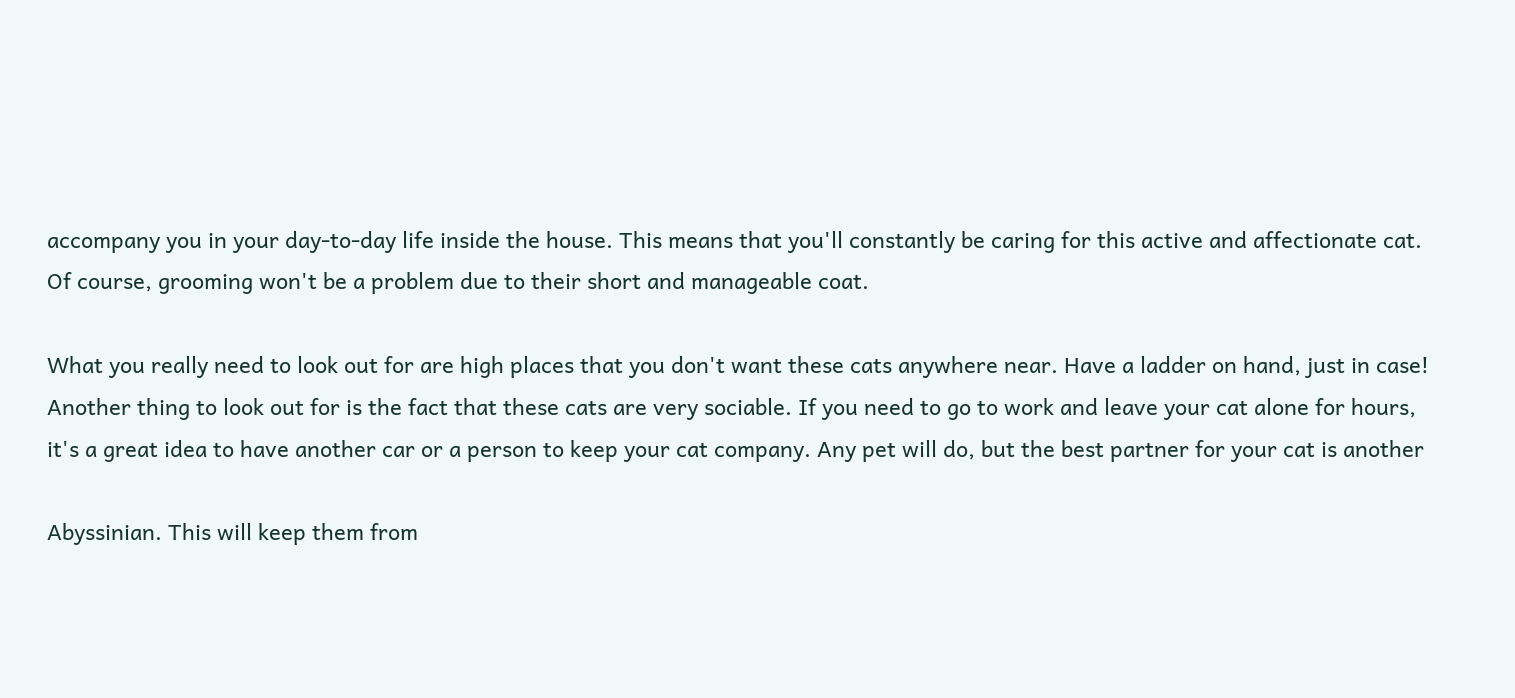accompany you in your day-to-day life inside the house. This means that you'll constantly be caring for this active and affectionate cat. Of course, grooming won't be a problem due to their short and manageable coat.

What you really need to look out for are high places that you don't want these cats anywhere near. Have a ladder on hand, just in case! Another thing to look out for is the fact that these cats are very sociable. If you need to go to work and leave your cat alone for hours, it's a great idea to have another car or a person to keep your cat company. Any pet will do, but the best partner for your cat is another

Abyssinian. This will keep them from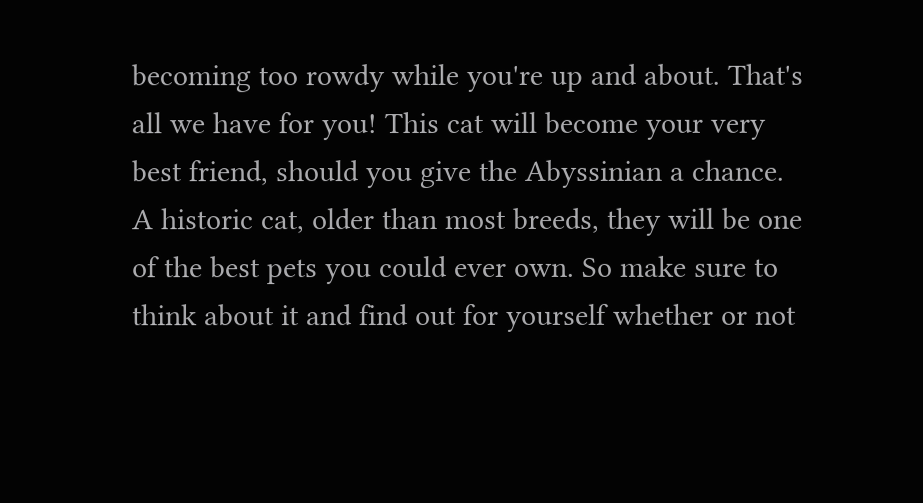becoming too rowdy while you're up and about. That's all we have for you! This cat will become your very best friend, should you give the Abyssinian a chance. A historic cat, older than most breeds, they will be one of the best pets you could ever own. So make sure to think about it and find out for yourself whether or not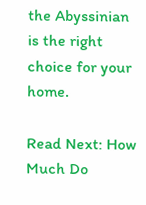the Abyssinian is the right choice for your home.

Read Next: How Much Do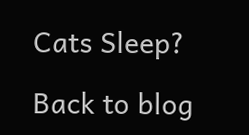Cats Sleep?

Back to blog